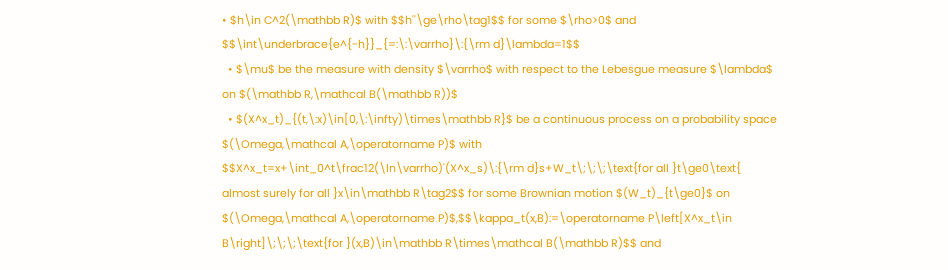• $h\in C^2(\mathbb R)$ with $$h''\ge\rho\tag1$$ for some $\rho>0$ and $$\int\underbrace{e^{-h}}_{=:\:\varrho}\:{\rm d}\lambda=1$$
  • $\mu$ be the measure with density $\varrho$ with respect to the Lebesgue measure $\lambda$ on $(\mathbb R,\mathcal B(\mathbb R))$
  • $(X^x_t)_{(t,\:x)\in[0,\:\infty)\times\mathbb R}$ be a continuous process on a probability space $(\Omega,\mathcal A,\operatorname P)$ with $$X^x_t=x+\int_0^t\frac12(\ln\varrho)'(X^x_s)\:{\rm d}s+W_t\;\;\;\text{for all }t\ge0\text{ almost surely for all }x\in\mathbb R\tag2$$ for some Brownian motion $(W_t)_{t\ge0}$ on $(\Omega,\mathcal A,\operatorname P)$,$$\kappa_t(x,B):=\operatorname P\left[X^x_t\in B\right]\;\;\;\text{for }(x,B)\in\mathbb R\times\mathcal B(\mathbb R)$$ and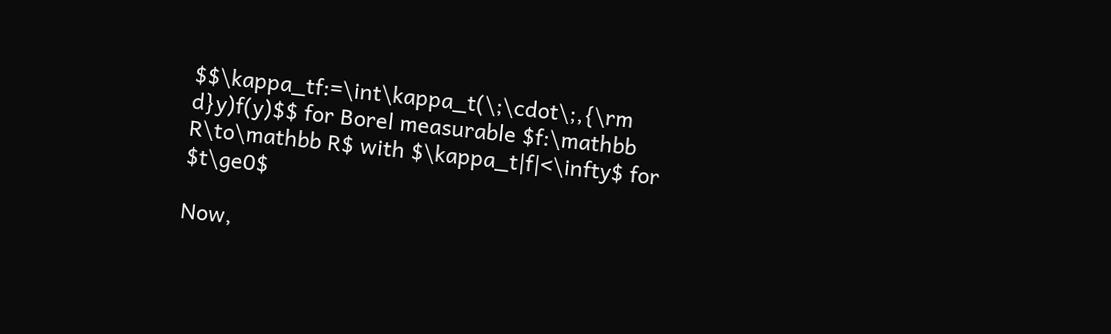$$\kappa_tf:=\int\kappa_t(\;\cdot\;,{\rm d}y)f(y)$$ for Borel measurable $f:\mathbb R\to\mathbb R$ with $\kappa_t|f|<\infty$ for $t\ge0$

Now,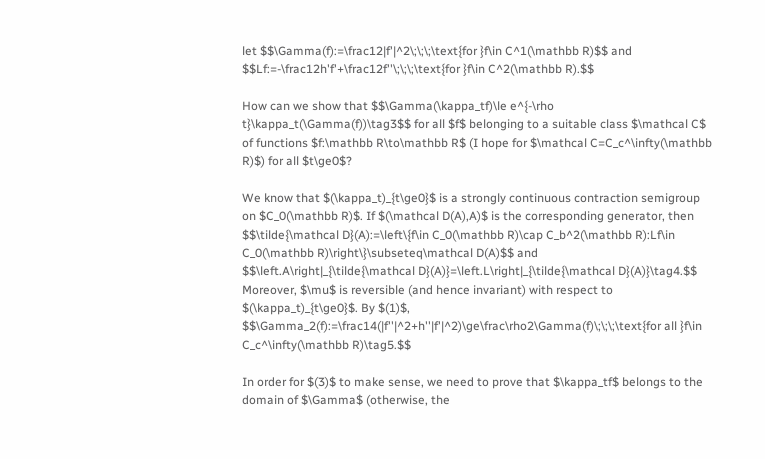let $$\Gamma(f):=\frac12|f'|^2\;\;\;\text{for }f\in C^1(\mathbb R)$$ and $$Lf:=-\frac12h'f'+\frac12f''\;\;\;\text{for }f\in C^2(\mathbb R).$$

How can we show that $$\Gamma(\kappa_tf)\le e^{-\rho t}\kappa_t(\Gamma(f))\tag3$$ for all $f$ belonging to a suitable class $\mathcal C$ of functions $f:\mathbb R\to\mathbb R$ (I hope for $\mathcal C=C_c^\infty(\mathbb R)$) for all $t\ge0$?

We know that $(\kappa_t)_{t\ge0}$ is a strongly continuous contraction semigroup on $C_0(\mathbb R)$. If $(\mathcal D(A),A)$ is the corresponding generator, then $$\tilde{\mathcal D}(A):=\left\{f\in C_0(\mathbb R)\cap C_b^2(\mathbb R):Lf\in C_0(\mathbb R)\right\}\subseteq\mathcal D(A)$$ and $$\left.A\right|_{\tilde{\mathcal D}(A)}=\left.L\right|_{\tilde{\mathcal D}(A)}\tag4.$$ Moreover, $\mu$ is reversible (and hence invariant) with respect to $(\kappa_t)_{t\ge0}$. By $(1)$, $$\Gamma_2(f):=\frac14(|f''|^2+h''|f'|^2)\ge\frac\rho2\Gamma(f)\;\;\;\text{for all }f\in C_c^\infty(\mathbb R)\tag5.$$

In order for $(3)$ to make sense, we need to prove that $\kappa_tf$ belongs to the domain of $\Gamma$ (otherwise, the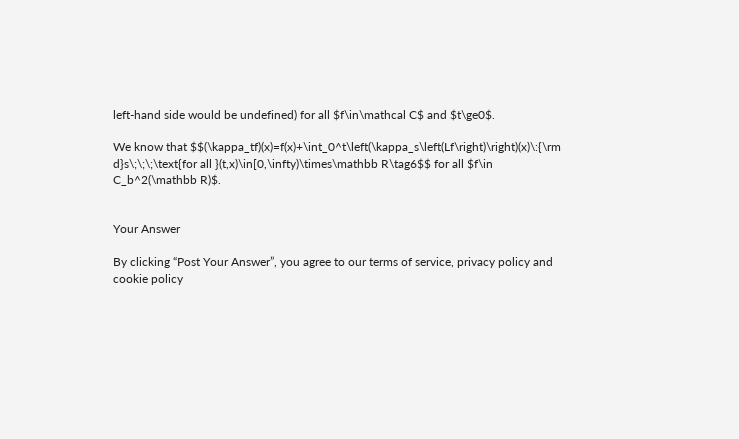left-hand side would be undefined) for all $f\in\mathcal C$ and $t\ge0$.

We know that $$(\kappa_tf)(x)=f(x)+\int_0^t\left(\kappa_s\left(Lf\right)\right)(x)\:{\rm d}s\;\;\;\text{for all }(t,x)\in[0,\infty)\times\mathbb R\tag6$$ for all $f\in C_b^2(\mathbb R)$.


Your Answer

By clicking “Post Your Answer”, you agree to our terms of service, privacy policy and cookie policy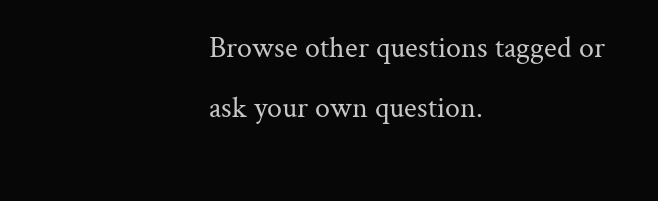Browse other questions tagged or ask your own question.